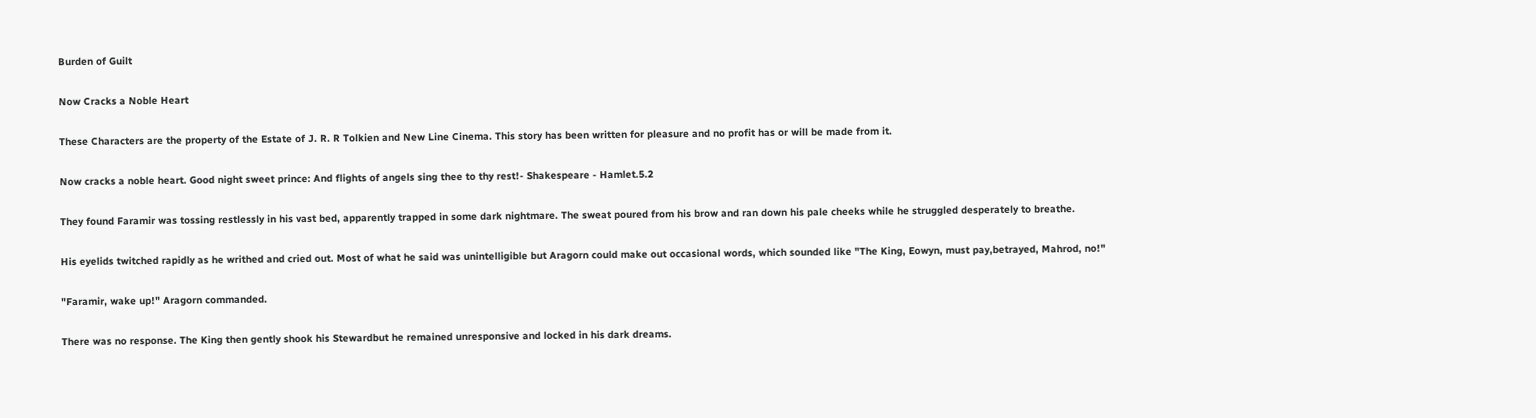Burden of Guilt

Now Cracks a Noble Heart

These Characters are the property of the Estate of J. R. R Tolkien and New Line Cinema. This story has been written for pleasure and no profit has or will be made from it.

Now cracks a noble heart. Good night sweet prince: And flights of angels sing thee to thy rest!- Shakespeare - Hamlet.5.2

They found Faramir was tossing restlessly in his vast bed, apparently trapped in some dark nightmare. The sweat poured from his brow and ran down his pale cheeks while he struggled desperately to breathe.

His eyelids twitched rapidly as he writhed and cried out. Most of what he said was unintelligible but Aragorn could make out occasional words, which sounded like "The King, Eowyn, must pay,betrayed, Mahrod, no!"

"Faramir, wake up!" Aragorn commanded.

There was no response. The King then gently shook his Stewardbut he remained unresponsive and locked in his dark dreams.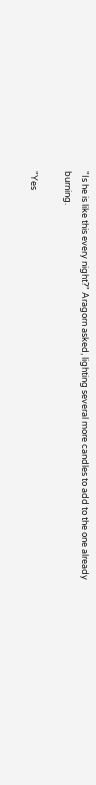"Is he is like this every night?" Aragorn asked, lighting several more candles to add to the one already burning.

"Yes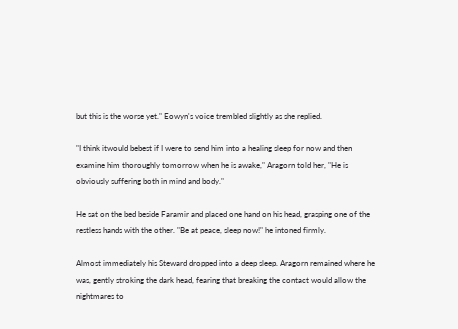but this is the worse yet." Eowyn's voice trembled slightly as she replied.

"I think itwould bebest if I were to send him into a healing sleep for now and then examine him thoroughly tomorrow when he is awake," Aragorn told her, "He is obviously suffering both in mind and body."

He sat on the bed beside Faramir and placed one hand on his head, grasping one of the restless hands with the other. "Be at peace, sleep now!" he intoned firmly.

Almost immediately his Steward dropped into a deep sleep. Aragorn remained where he was, gently stroking the dark head, fearing that breaking the contact would allow the nightmares to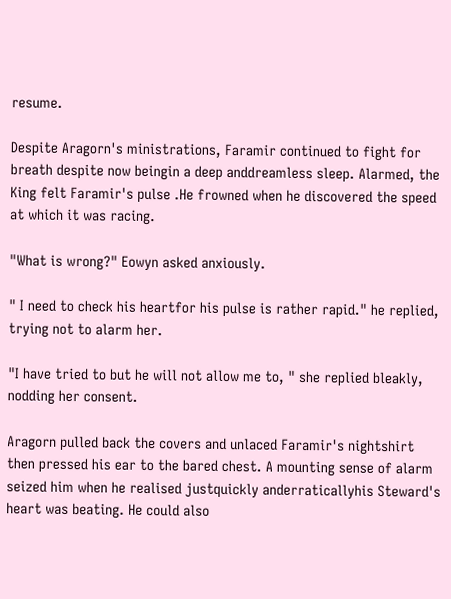resume.

Despite Aragorn's ministrations, Faramir continued to fight for breath despite now beingin a deep anddreamless sleep. Alarmed, the King felt Faramir's pulse .He frowned when he discovered the speed at which it was racing.

"What is wrong?" Eowyn asked anxiously.

" I need to check his heartfor his pulse is rather rapid." he replied, trying not to alarm her.

"I have tried to but he will not allow me to, " she replied bleakly, nodding her consent.

Aragorn pulled back the covers and unlaced Faramir's nightshirt then pressed his ear to the bared chest. A mounting sense of alarm seized him when he realised justquickly anderraticallyhis Steward's heart was beating. He could also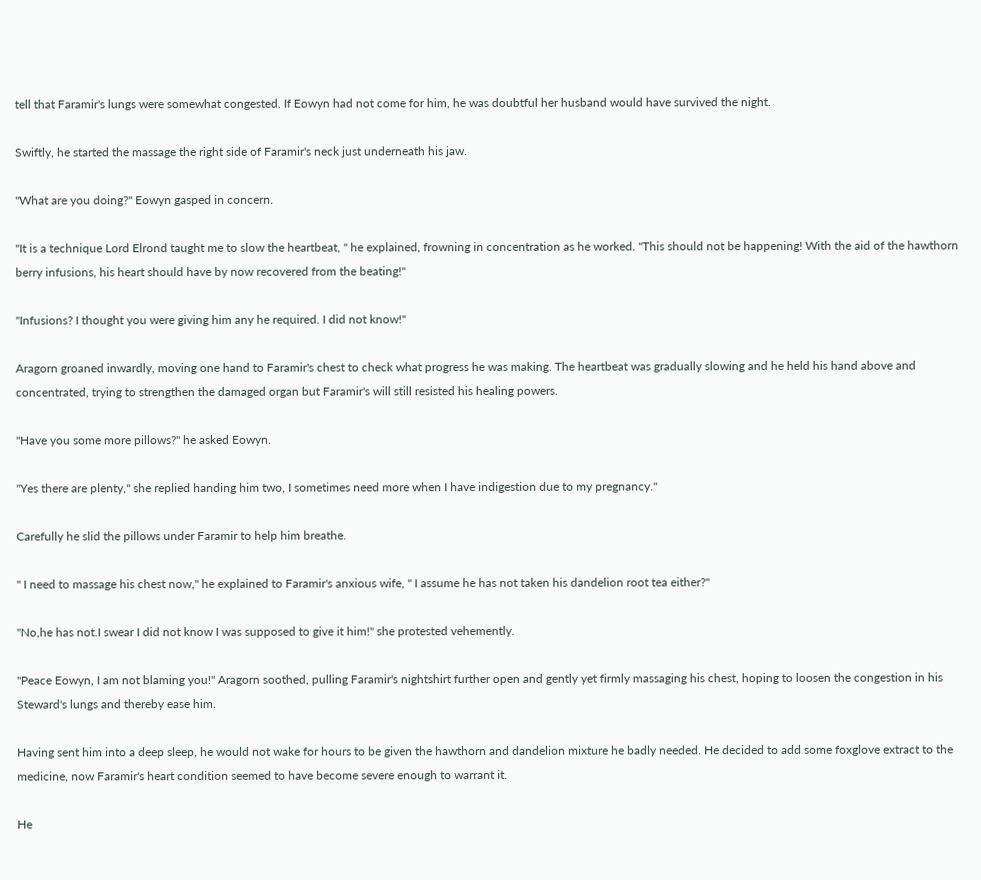tell that Faramir's lungs were somewhat congested. If Eowyn had not come for him, he was doubtful her husband would have survived the night.

Swiftly, he started the massage the right side of Faramir's neck just underneath his jaw.

"What are you doing?" Eowyn gasped in concern.

"It is a technique Lord Elrond taught me to slow the heartbeat, " he explained, frowning in concentration as he worked. "This should not be happening! With the aid of the hawthorn berry infusions, his heart should have by now recovered from the beating!"

"Infusions? I thought you were giving him any he required. I did not know!"

Aragorn groaned inwardly, moving one hand to Faramir's chest to check what progress he was making. The heartbeat was gradually slowing and he held his hand above and concentrated, trying to strengthen the damaged organ but Faramir's will still resisted his healing powers.

"Have you some more pillows?" he asked Eowyn.

"Yes there are plenty," she replied handing him two, I sometimes need more when I have indigestion due to my pregnancy."

Carefully he slid the pillows under Faramir to help him breathe.

" I need to massage his chest now," he explained to Faramir's anxious wife, " I assume he has not taken his dandelion root tea either?"

"No,he has not.I swear I did not know I was supposed to give it him!" she protested vehemently.

"Peace Eowyn, I am not blaming you!" Aragorn soothed, pulling Faramir's nightshirt further open and gently yet firmly massaging his chest, hoping to loosen the congestion in his Steward's lungs and thereby ease him.

Having sent him into a deep sleep, he would not wake for hours to be given the hawthorn and dandelion mixture he badly needed. He decided to add some foxglove extract to the medicine, now Faramir's heart condition seemed to have become severe enough to warrant it.

He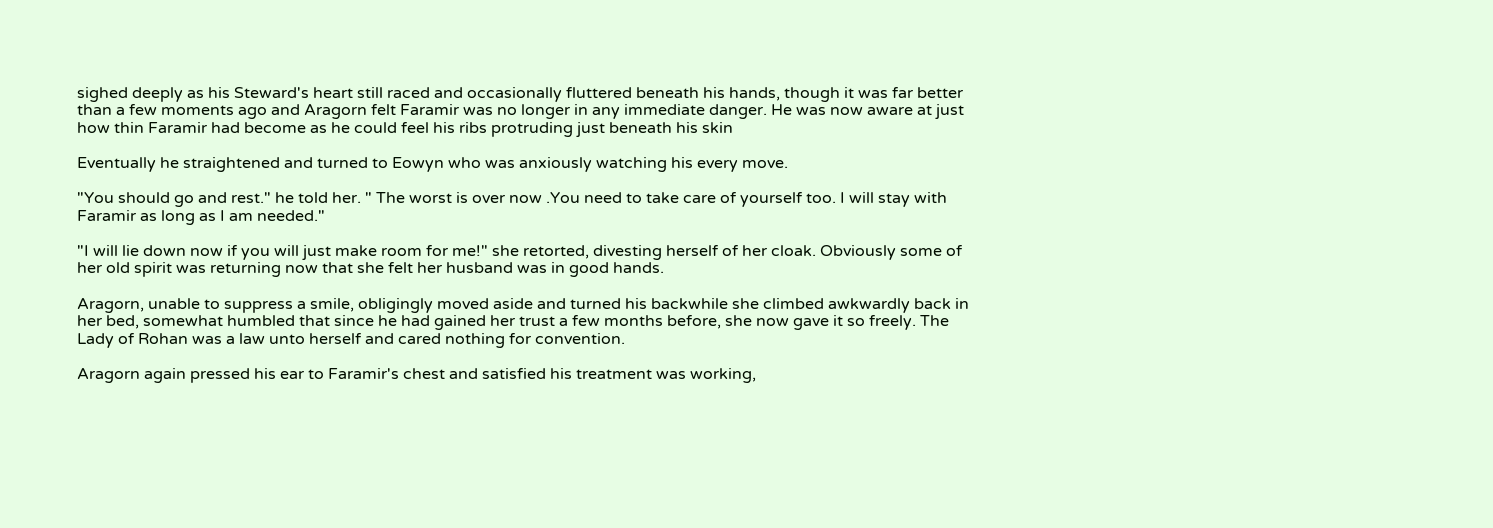sighed deeply as his Steward's heart still raced and occasionally fluttered beneath his hands, though it was far better than a few moments ago and Aragorn felt Faramir was no longer in any immediate danger. He was now aware at just how thin Faramir had become as he could feel his ribs protruding just beneath his skin

Eventually he straightened and turned to Eowyn who was anxiously watching his every move.

"You should go and rest." he told her. " The worst is over now .You need to take care of yourself too. I will stay with Faramir as long as I am needed."

"I will lie down now if you will just make room for me!" she retorted, divesting herself of her cloak. Obviously some of her old spirit was returning now that she felt her husband was in good hands.

Aragorn, unable to suppress a smile, obligingly moved aside and turned his backwhile she climbed awkwardly back in her bed, somewhat humbled that since he had gained her trust a few months before, she now gave it so freely. The Lady of Rohan was a law unto herself and cared nothing for convention.

Aragorn again pressed his ear to Faramir's chest and satisfied his treatment was working,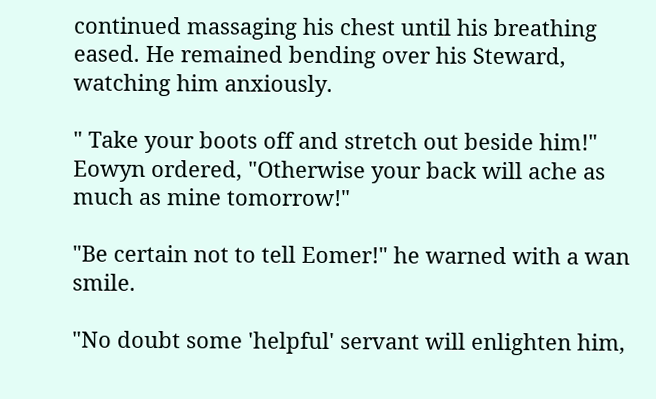continued massaging his chest until his breathing eased. He remained bending over his Steward, watching him anxiously.

" Take your boots off and stretch out beside him!" Eowyn ordered, "Otherwise your back will ache as much as mine tomorrow!"

"Be certain not to tell Eomer!" he warned with a wan smile.

"No doubt some 'helpful' servant will enlighten him,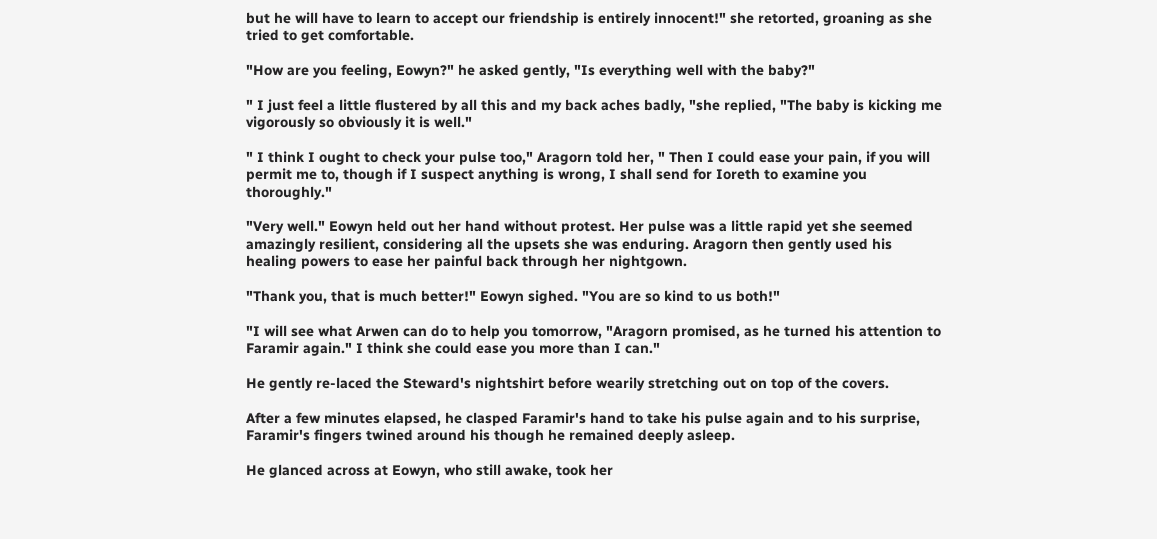but he will have to learn to accept our friendship is entirely innocent!" she retorted, groaning as she tried to get comfortable.

"How are you feeling, Eowyn?" he asked gently, "Is everything well with the baby?"

" I just feel a little flustered by all this and my back aches badly, "she replied, "The baby is kicking me vigorously so obviously it is well."

" I think I ought to check your pulse too," Aragorn told her, " Then I could ease your pain, if you will permit me to, though if I suspect anything is wrong, I shall send for Ioreth to examine you thoroughly."

"Very well." Eowyn held out her hand without protest. Her pulse was a little rapid yet she seemed amazingly resilient, considering all the upsets she was enduring. Aragorn then gently used his healing powers to ease her painful back through her nightgown.

"Thank you, that is much better!" Eowyn sighed. "You are so kind to us both!"

"I will see what Arwen can do to help you tomorrow, "Aragorn promised, as he turned his attention to Faramir again." I think she could ease you more than I can."

He gently re-laced the Steward's nightshirt before wearily stretching out on top of the covers.

After a few minutes elapsed, he clasped Faramir's hand to take his pulse again and to his surprise, Faramir's fingers twined around his though he remained deeply asleep.

He glanced across at Eowyn, who still awake, took her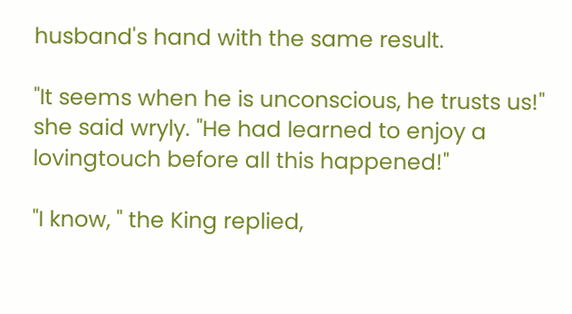husband's hand with the same result.

"It seems when he is unconscious, he trusts us!" she said wryly. "He had learned to enjoy a lovingtouch before all this happened!"

"I know, " the King replied,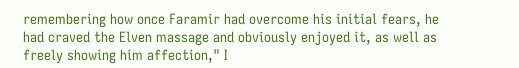remembering how once Faramir had overcome his initial fears, he had craved the Elven massage and obviously enjoyed it, as well as freely showing him affection," I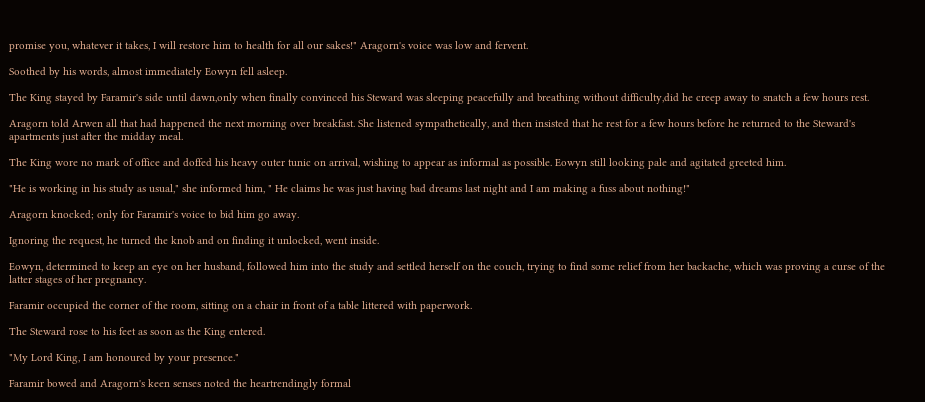promise you, whatever it takes, I will restore him to health for all our sakes!" Aragorn's voice was low and fervent.

Soothed by his words, almost immediately Eowyn fell asleep.

The King stayed by Faramir's side until dawn,only when finally convinced his Steward was sleeping peacefully and breathing without difficulty,did he creep away to snatch a few hours rest.

Aragorn told Arwen all that had happened the next morning over breakfast. She listened sympathetically, and then insisted that he rest for a few hours before he returned to the Steward's apartments just after the midday meal.

The King wore no mark of office and doffed his heavy outer tunic on arrival, wishing to appear as informal as possible. Eowyn still looking pale and agitated greeted him.

"He is working in his study as usual," she informed him, " He claims he was just having bad dreams last night and I am making a fuss about nothing!"

Aragorn knocked; only for Faramir's voice to bid him go away.

Ignoring the request, he turned the knob and on finding it unlocked, went inside.

Eowyn, determined to keep an eye on her husband, followed him into the study and settled herself on the couch, trying to find some relief from her backache, which was proving a curse of the latter stages of her pregnancy.

Faramir occupied the corner of the room, sitting on a chair in front of a table littered with paperwork.

The Steward rose to his feet as soon as the King entered.

"My Lord King, I am honoured by your presence."

Faramir bowed and Aragorn's keen senses noted the heartrendingly formal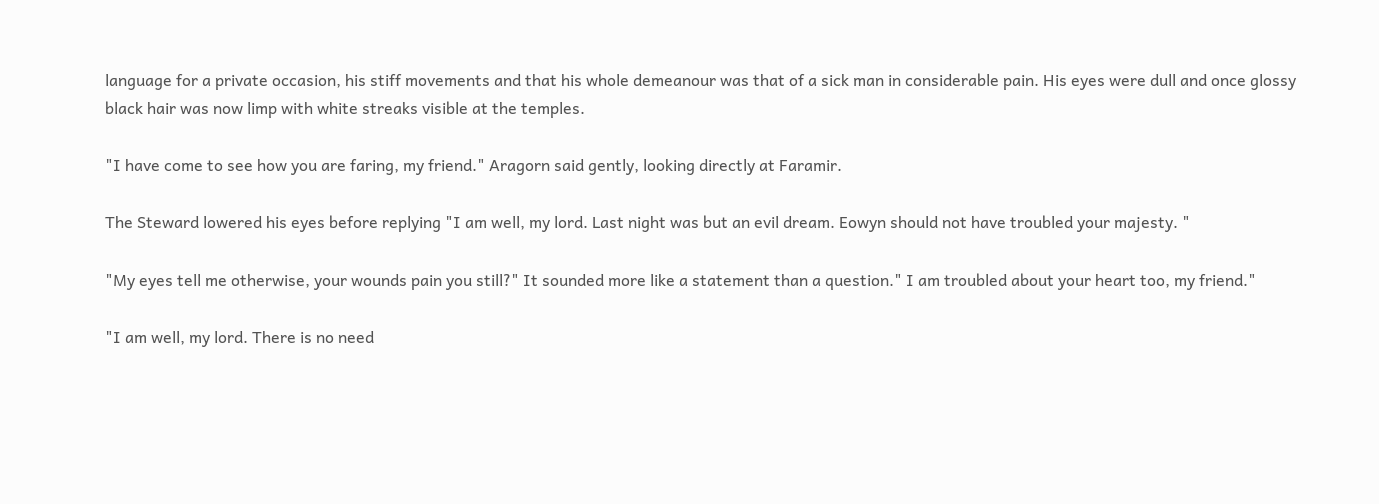language for a private occasion, his stiff movements and that his whole demeanour was that of a sick man in considerable pain. His eyes were dull and once glossy black hair was now limp with white streaks visible at the temples.

"I have come to see how you are faring, my friend." Aragorn said gently, looking directly at Faramir.

The Steward lowered his eyes before replying "I am well, my lord. Last night was but an evil dream. Eowyn should not have troubled your majesty. "

"My eyes tell me otherwise, your wounds pain you still?" It sounded more like a statement than a question." I am troubled about your heart too, my friend."

"I am well, my lord. There is no need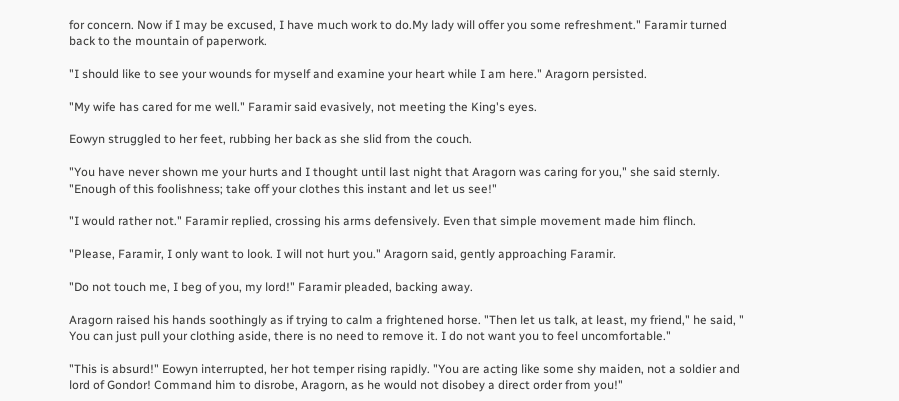for concern. Now if I may be excused, I have much work to do.My lady will offer you some refreshment." Faramir turned back to the mountain of paperwork.

"I should like to see your wounds for myself and examine your heart while I am here." Aragorn persisted.

"My wife has cared for me well." Faramir said evasively, not meeting the King's eyes.

Eowyn struggled to her feet, rubbing her back as she slid from the couch.

"You have never shown me your hurts and I thought until last night that Aragorn was caring for you," she said sternly. "Enough of this foolishness; take off your clothes this instant and let us see!"

"I would rather not." Faramir replied, crossing his arms defensively. Even that simple movement made him flinch.

"Please, Faramir, I only want to look. I will not hurt you." Aragorn said, gently approaching Faramir.

"Do not touch me, I beg of you, my lord!" Faramir pleaded, backing away.

Aragorn raised his hands soothingly as if trying to calm a frightened horse. "Then let us talk, at least, my friend," he said, " You can just pull your clothing aside, there is no need to remove it. I do not want you to feel uncomfortable."

"This is absurd!" Eowyn interrupted, her hot temper rising rapidly. "You are acting like some shy maiden, not a soldier and lord of Gondor! Command him to disrobe, Aragorn, as he would not disobey a direct order from you!"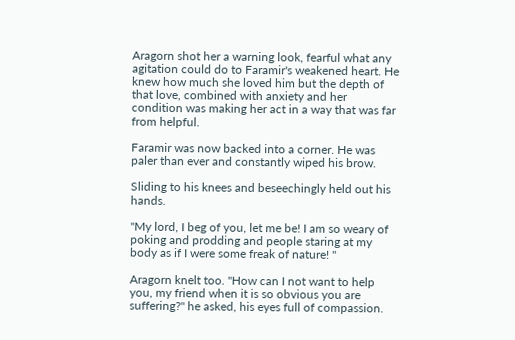Aragorn shot her a warning look, fearful what any agitation could do to Faramir's weakened heart. He knew how much she loved him but the depth of that love, combined with anxiety and her condition was making her act in a way that was far from helpful.

Faramir was now backed into a corner. He was paler than ever and constantly wiped his brow.

Sliding to his knees and beseechingly held out his hands.

"My lord, I beg of you, let me be! I am so weary of poking and prodding and people staring at my body as if I were some freak of nature! "

Aragorn knelt too. "How can I not want to help you, my friend when it is so obvious you are suffering?" he asked, his eyes full of compassion.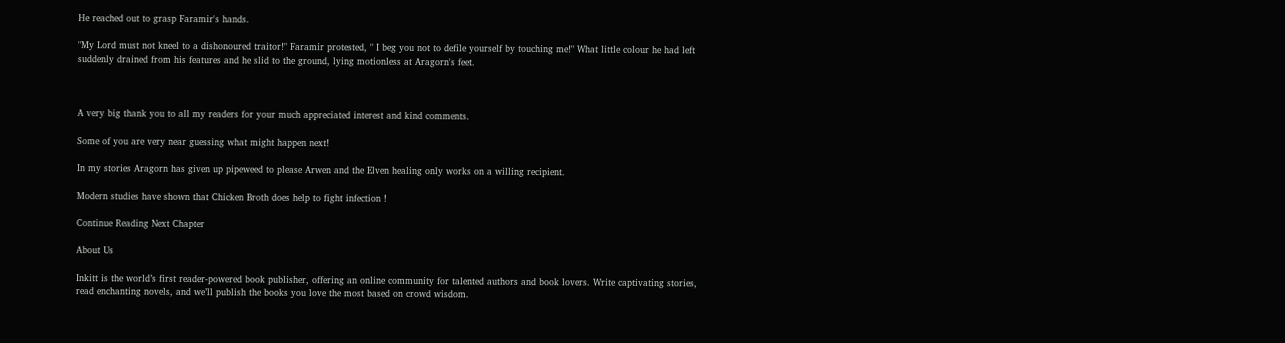He reached out to grasp Faramir's hands.

"My Lord must not kneel to a dishonoured traitor!" Faramir protested, " I beg you not to defile yourself by touching me!" What little colour he had left suddenly drained from his features and he slid to the ground, lying motionless at Aragorn's feet.



A very big thank you to all my readers for your much appreciated interest and kind comments.

Some of you are very near guessing what might happen next!

In my stories Aragorn has given up pipeweed to please Arwen and the Elven healing only works on a willing recipient.

Modern studies have shown that Chicken Broth does help to fight infection !

Continue Reading Next Chapter

About Us

Inkitt is the world’s first reader-powered book publisher, offering an online community for talented authors and book lovers. Write captivating stories, read enchanting novels, and we’ll publish the books you love the most based on crowd wisdom.